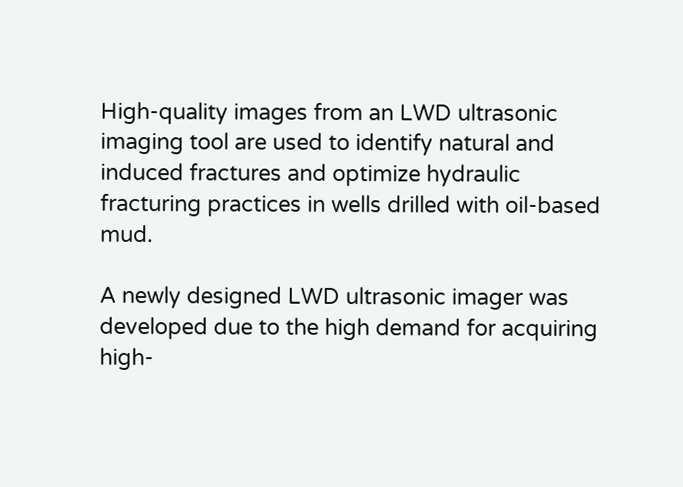High-quality images from an LWD ultrasonic imaging tool are used to identify natural and induced fractures and optimize hydraulic fracturing practices in wells drilled with oil-based mud.

A newly designed LWD ultrasonic imager was developed due to the high demand for acquiring high-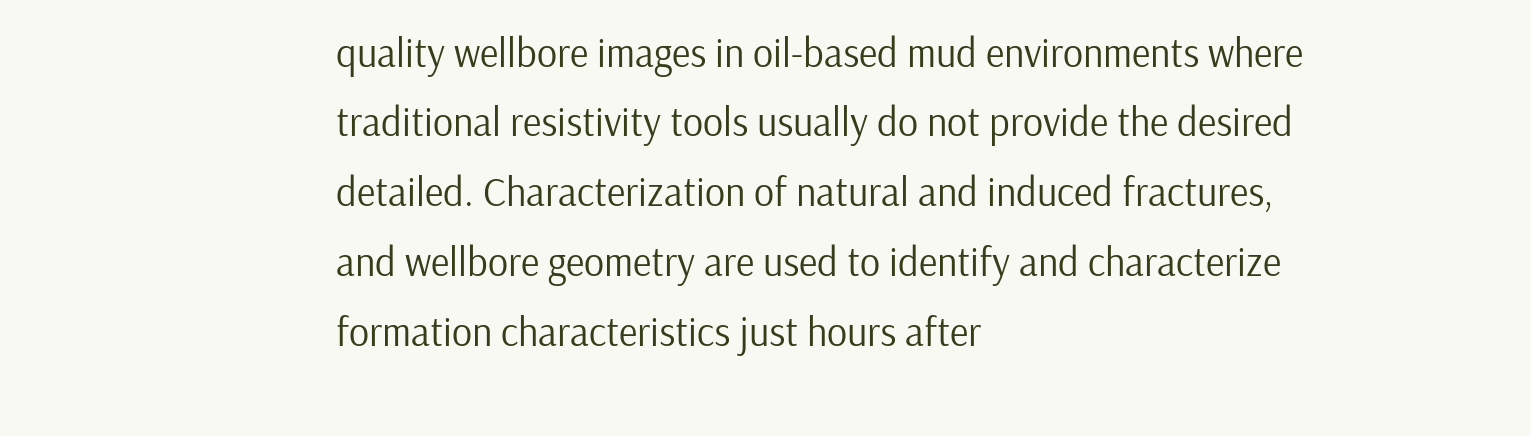quality wellbore images in oil-based mud environments where traditional resistivity tools usually do not provide the desired detailed. Characterization of natural and induced fractures, and wellbore geometry are used to identify and characterize formation characteristics just hours after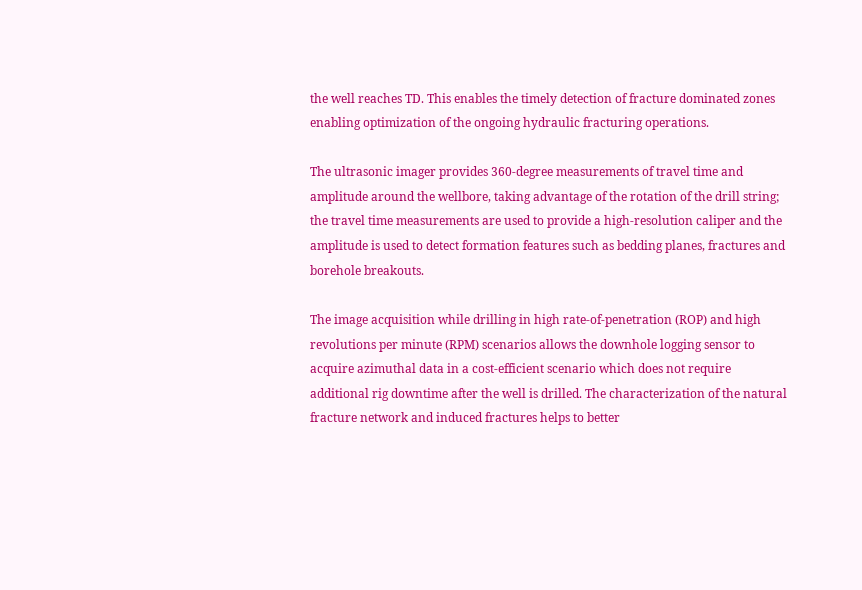the well reaches TD. This enables the timely detection of fracture dominated zones enabling optimization of the ongoing hydraulic fracturing operations.

The ultrasonic imager provides 360-degree measurements of travel time and amplitude around the wellbore, taking advantage of the rotation of the drill string; the travel time measurements are used to provide a high-resolution caliper and the amplitude is used to detect formation features such as bedding planes, fractures and borehole breakouts.

The image acquisition while drilling in high rate-of-penetration (ROP) and high revolutions per minute (RPM) scenarios allows the downhole logging sensor to acquire azimuthal data in a cost-efficient scenario which does not require additional rig downtime after the well is drilled. The characterization of the natural fracture network and induced fractures helps to better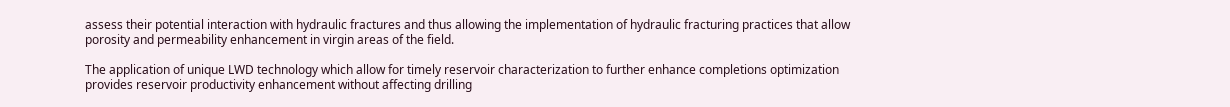assess their potential interaction with hydraulic fractures and thus allowing the implementation of hydraulic fracturing practices that allow porosity and permeability enhancement in virgin areas of the field.

The application of unique LWD technology which allow for timely reservoir characterization to further enhance completions optimization provides reservoir productivity enhancement without affecting drilling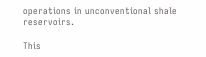operations in unconventional shale reservoirs.

This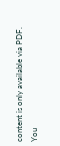content is only available via PDF.
You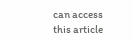can access this article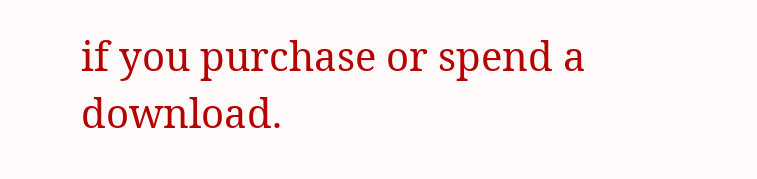if you purchase or spend a download.